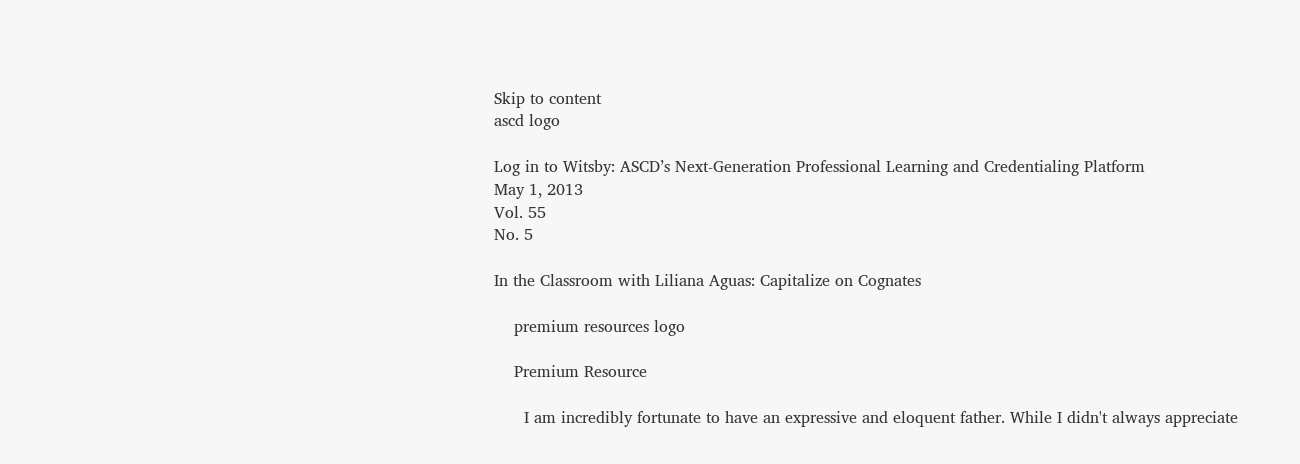Skip to content
ascd logo

Log in to Witsby: ASCD’s Next-Generation Professional Learning and Credentialing Platform
May 1, 2013
Vol. 55
No. 5

In the Classroom with Liliana Aguas: Capitalize on Cognates

    premium resources logo

    Premium Resource

      I am incredibly fortunate to have an expressive and eloquent father. While I didn't always appreciate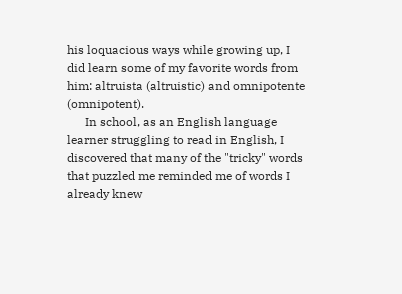his loquacious ways while growing up, I did learn some of my favorite words from him: altruista (altruistic) and omnipotente (omnipotent).
      In school, as an English language learner struggling to read in English, I discovered that many of the "tricky" words that puzzled me reminded me of words I already knew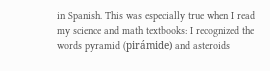in Spanish. This was especially true when I read my science and math textbooks: I recognized the words pyramid (pirámide) and asteroids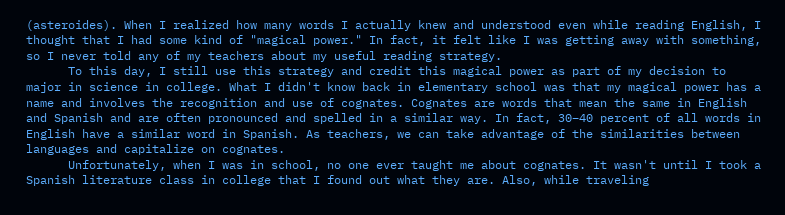(asteroides). When I realized how many words I actually knew and understood even while reading English, I thought that I had some kind of "magical power." In fact, it felt like I was getting away with something, so I never told any of my teachers about my useful reading strategy.
      To this day, I still use this strategy and credit this magical power as part of my decision to major in science in college. What I didn't know back in elementary school was that my magical power has a name and involves the recognition and use of cognates. Cognates are words that mean the same in English and Spanish and are often pronounced and spelled in a similar way. In fact, 30–40 percent of all words in English have a similar word in Spanish. As teachers, we can take advantage of the similarities between languages and capitalize on cognates.
      Unfortunately, when I was in school, no one ever taught me about cognates. It wasn't until I took a Spanish literature class in college that I found out what they are. Also, while traveling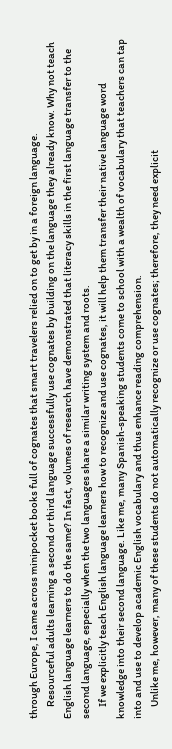through Europe, I came across minipocket books full of cognates that smart travelers relied on to get by in a foreign language.
      Resourceful adults learning a second or third language successfully use cognates by building on the language they already know. Why not teach English language learners to do the same? In fact, volumes of research have demonstrated that literacy skills in the first language transfer to the second language, especially when the two languages share a similar writing system and roots.
      If we explicitly teach English language learners how to recognize and use cognates, it will help them transfer their native language word knowledge into their second language. Like me, many Spanish-speaking students come to school with a wealth of vocabulary that teachers can tap into and use to develop academic English vocabulary and thus enhance reading comprehension.
      Unlike me, however, many of these students do not automatically recognize or use cognates; therefore, they need explicit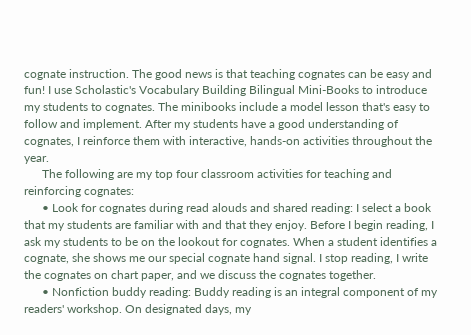cognate instruction. The good news is that teaching cognates can be easy and fun! I use Scholastic's Vocabulary Building Bilingual Mini-Books to introduce my students to cognates. The minibooks include a model lesson that's easy to follow and implement. After my students have a good understanding of cognates, I reinforce them with interactive, hands-on activities throughout the year.
      The following are my top four classroom activities for teaching and reinforcing cognates:
      • Look for cognates during read alouds and shared reading: I select a book that my students are familiar with and that they enjoy. Before I begin reading, I ask my students to be on the lookout for cognates. When a student identifies a cognate, she shows me our special cognate hand signal. I stop reading, I write the cognates on chart paper, and we discuss the cognates together.
      • Nonfiction buddy reading: Buddy reading is an integral component of my readers' workshop. On designated days, my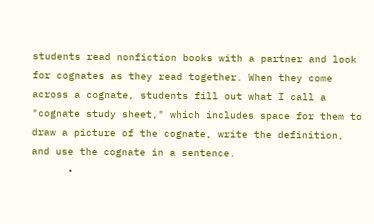students read nonfiction books with a partner and look for cognates as they read together. When they come across a cognate, students fill out what I call a "cognate study sheet," which includes space for them to draw a picture of the cognate, write the definition, and use the cognate in a sentence.
      •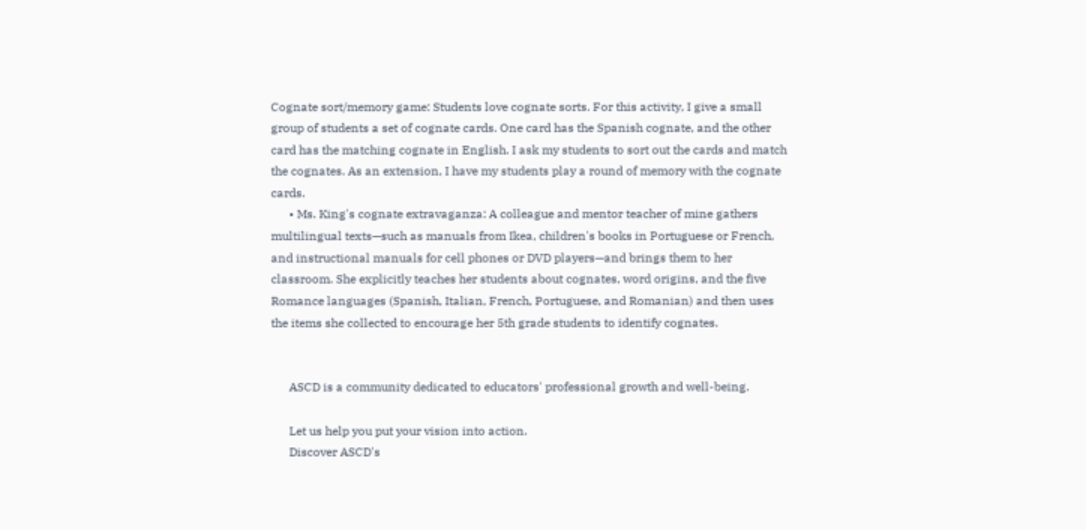Cognate sort/memory game: Students love cognate sorts. For this activity, I give a small group of students a set of cognate cards. One card has the Spanish cognate, and the other card has the matching cognate in English. I ask my students to sort out the cards and match the cognates. As an extension, I have my students play a round of memory with the cognate cards.
      • Ms. King's cognate extravaganza: A colleague and mentor teacher of mine gathers multilingual texts—such as manuals from Ikea, children's books in Portuguese or French, and instructional manuals for cell phones or DVD players—and brings them to her classroom. She explicitly teaches her students about cognates, word origins, and the five Romance languages (Spanish, Italian, French, Portuguese, and Romanian) and then uses the items she collected to encourage her 5th grade students to identify cognates.


      ASCD is a community dedicated to educators' professional growth and well-being.

      Let us help you put your vision into action.
      Discover ASCD's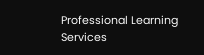Professional Learning Services